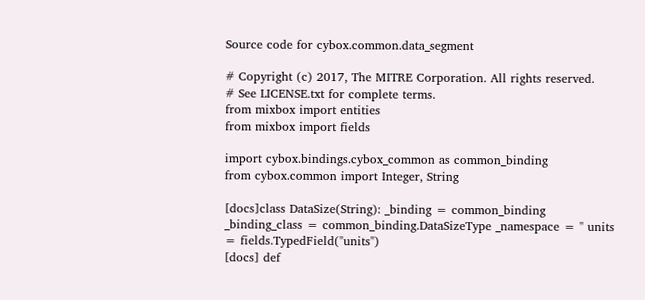Source code for cybox.common.data_segment

# Copyright (c) 2017, The MITRE Corporation. All rights reserved.
# See LICENSE.txt for complete terms.
from mixbox import entities
from mixbox import fields

import cybox.bindings.cybox_common as common_binding
from cybox.common import Integer, String

[docs]class DataSize(String): _binding = common_binding _binding_class = common_binding.DataSizeType _namespace = '' units = fields.TypedField("units")
[docs] def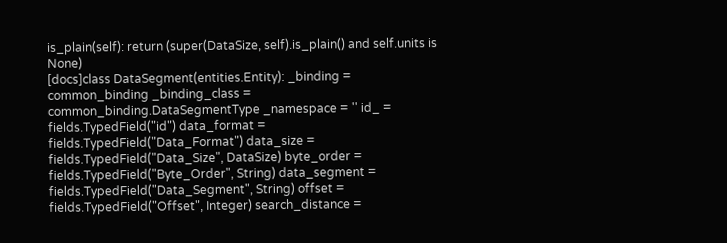is_plain(self): return (super(DataSize, self).is_plain() and self.units is None)
[docs]class DataSegment(entities.Entity): _binding = common_binding _binding_class = common_binding.DataSegmentType _namespace = '' id_ = fields.TypedField("id") data_format = fields.TypedField("Data_Format") data_size = fields.TypedField("Data_Size", DataSize) byte_order = fields.TypedField("Byte_Order", String) data_segment = fields.TypedField("Data_Segment", String) offset = fields.TypedField("Offset", Integer) search_distance =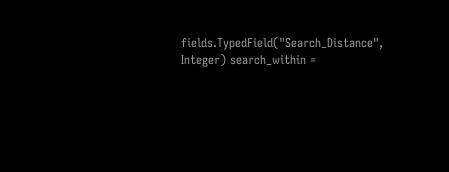fields.TypedField("Search_Distance", Integer) search_within =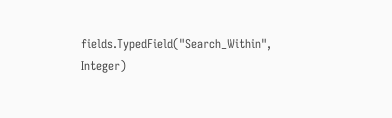fields.TypedField("Search_Within", Integer)